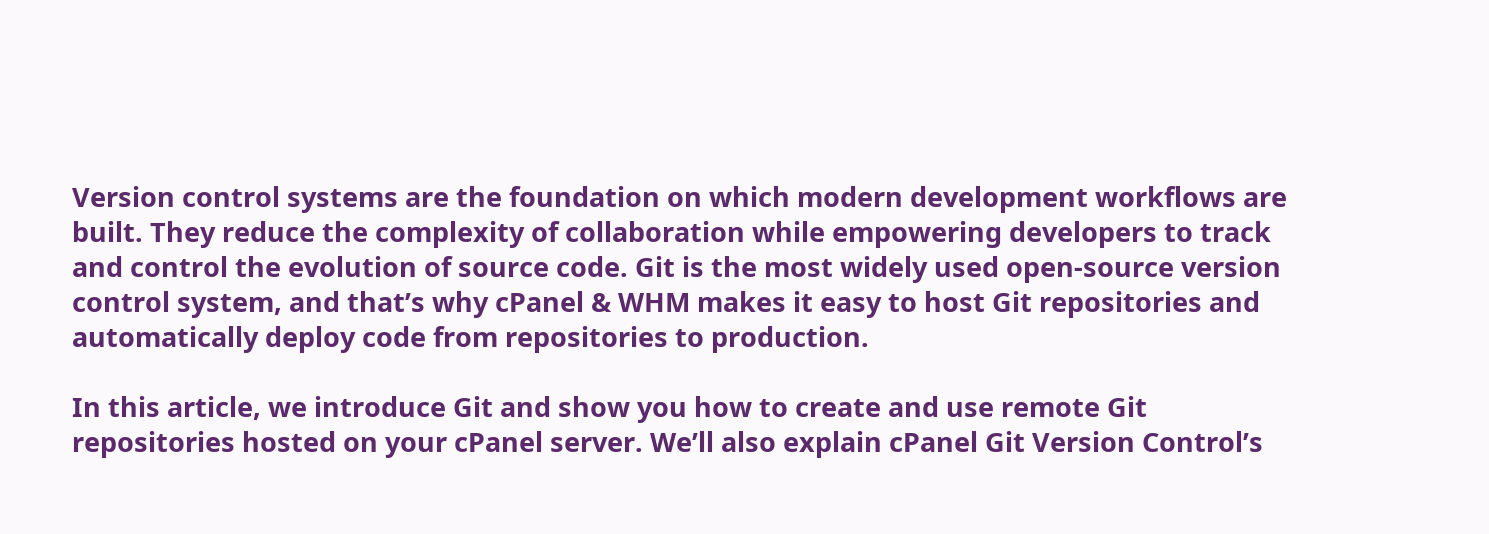Version control systems are the foundation on which modern development workflows are built. They reduce the complexity of collaboration while empowering developers to track and control the evolution of source code. Git is the most widely used open-source version control system, and that’s why cPanel & WHM makes it easy to host Git repositories and automatically deploy code from repositories to production.

In this article, we introduce Git and show you how to create and use remote Git repositories hosted on your cPanel server. We’ll also explain cPanel Git Version Control’s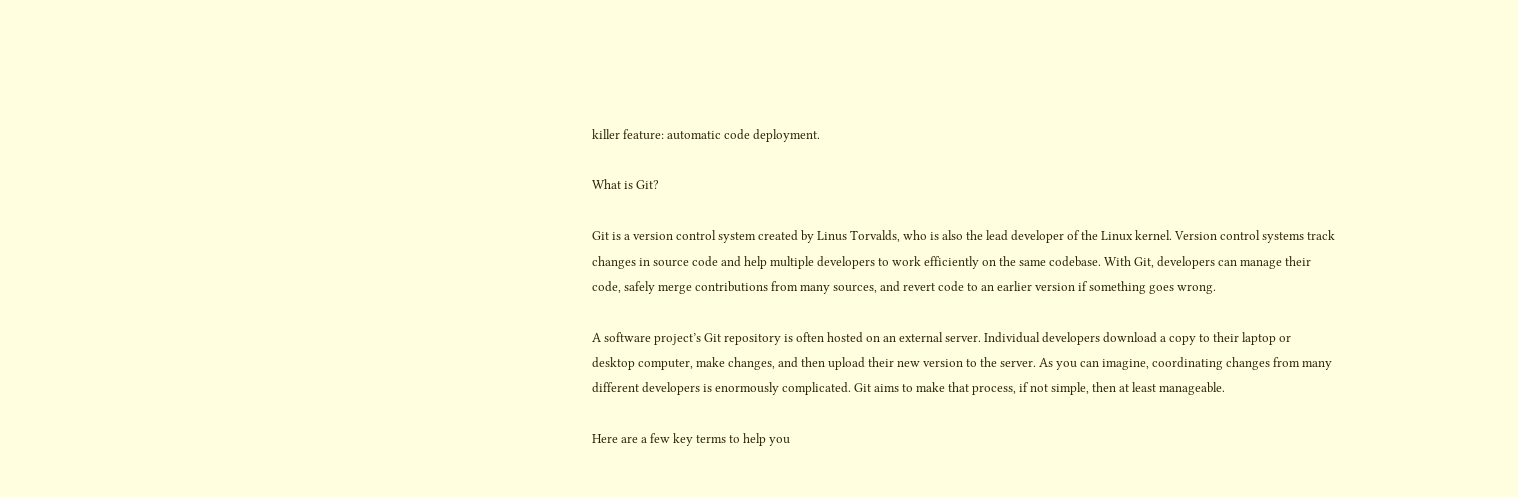killer feature: automatic code deployment.

What is Git?

Git is a version control system created by Linus Torvalds, who is also the lead developer of the Linux kernel. Version control systems track changes in source code and help multiple developers to work efficiently on the same codebase. With Git, developers can manage their code, safely merge contributions from many sources, and revert code to an earlier version if something goes wrong.

A software project’s Git repository is often hosted on an external server. Individual developers download a copy to their laptop or desktop computer, make changes, and then upload their new version to the server. As you can imagine, coordinating changes from many different developers is enormously complicated. Git aims to make that process, if not simple, then at least manageable.

Here are a few key terms to help you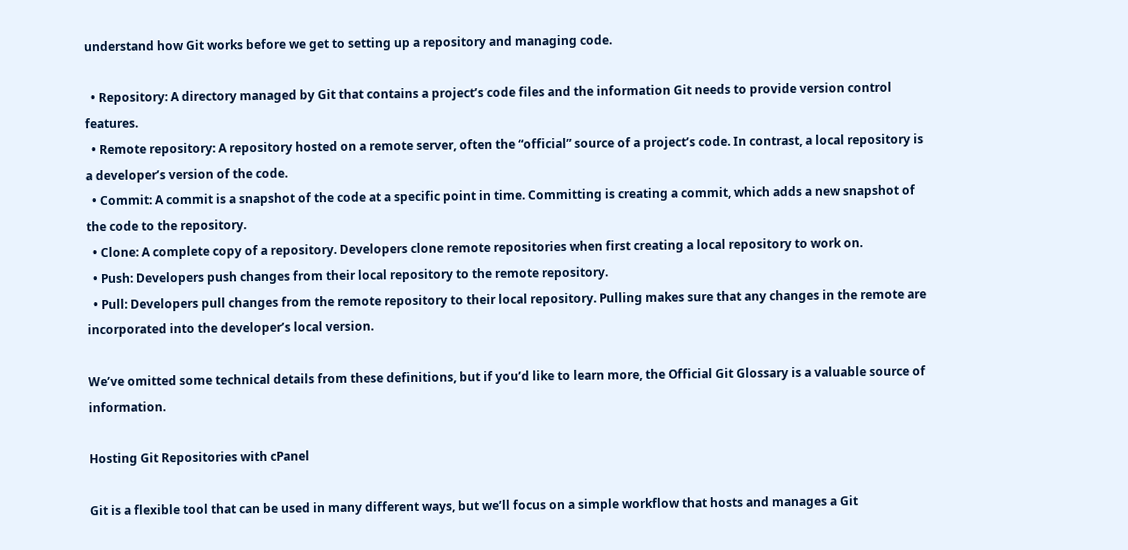understand how Git works before we get to setting up a repository and managing code.

  • Repository: A directory managed by Git that contains a project’s code files and the information Git needs to provide version control features.
  • Remote repository: A repository hosted on a remote server, often the “official” source of a project’s code. In contrast, a local repository is a developer’s version of the code.
  • Commit: A commit is a snapshot of the code at a specific point in time. Committing is creating a commit, which adds a new snapshot of the code to the repository.
  • Clone: A complete copy of a repository. Developers clone remote repositories when first creating a local repository to work on.
  • Push: Developers push changes from their local repository to the remote repository.
  • Pull: Developers pull changes from the remote repository to their local repository. Pulling makes sure that any changes in the remote are incorporated into the developer’s local version.

We’ve omitted some technical details from these definitions, but if you’d like to learn more, the Official Git Glossary is a valuable source of information.

Hosting Git Repositories with cPanel

Git is a flexible tool that can be used in many different ways, but we’ll focus on a simple workflow that hosts and manages a Git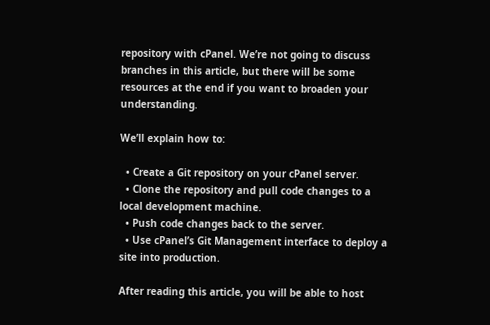repository with cPanel. We’re not going to discuss branches in this article, but there will be some resources at the end if you want to broaden your understanding.

We’ll explain how to:

  • Create a Git repository on your cPanel server.
  • Clone the repository and pull code changes to a local development machine.
  • Push code changes back to the server.
  • Use cPanel’s Git Management interface to deploy a site into production.

After reading this article, you will be able to host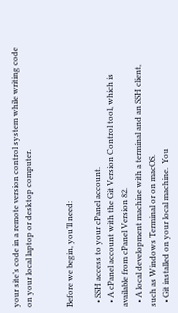your site’s code in a remote version control system while writing code on your local laptop or desktop computer.


Before we begin, you’ll need:

  • SSH access to your cPanel account.
  • A cPanel account with the Git Version Control tool, which is available from cPanel Version 82.
  • A local development machine with a terminal and an SSH client, such as Windows Terminal or on macOS.
  • Git installed on your local machine.  You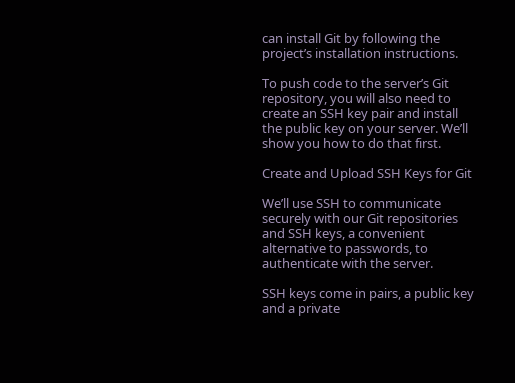can install Git by following the project’s installation instructions.

To push code to the server’s Git repository, you will also need to create an SSH key pair and install the public key on your server. We’ll show you how to do that first.

Create and Upload SSH Keys for Git

We’ll use SSH to communicate securely with our Git repositories and SSH keys, a convenient alternative to passwords, to authenticate with the server.

SSH keys come in pairs, a public key and a private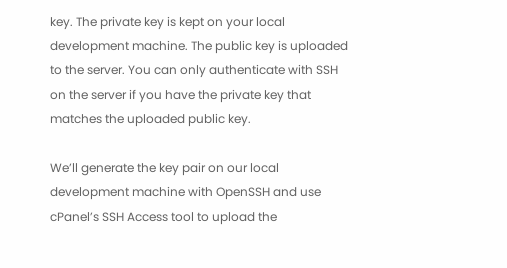key. The private key is kept on your local development machine. The public key is uploaded to the server. You can only authenticate with SSH on the server if you have the private key that matches the uploaded public key.

We’ll generate the key pair on our local development machine with OpenSSH and use cPanel’s SSH Access tool to upload the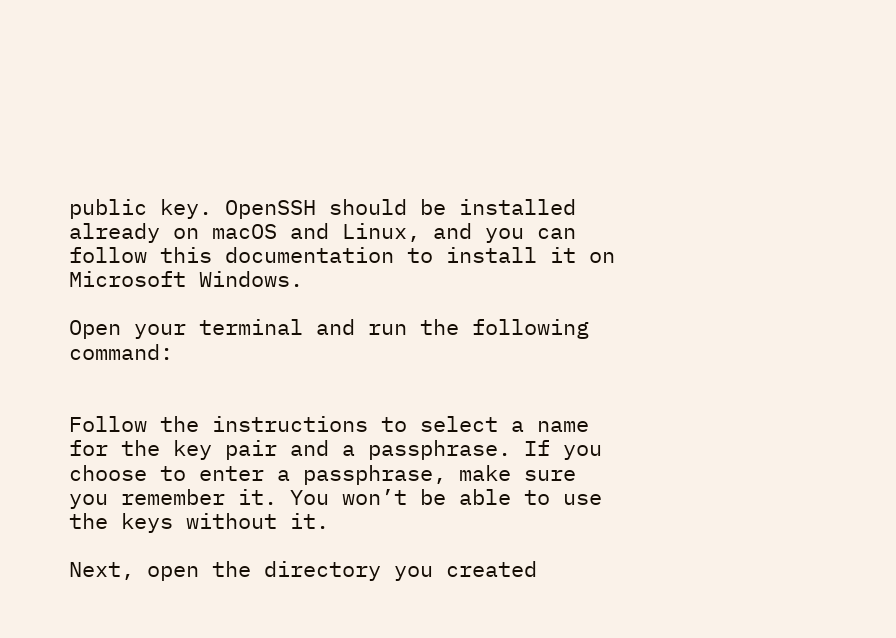public key. OpenSSH should be installed already on macOS and Linux, and you can follow this documentation to install it on Microsoft Windows.

Open your terminal and run the following command:


Follow the instructions to select a name for the key pair and a passphrase. If you choose to enter a passphrase, make sure you remember it. You won’t be able to use the keys without it.

Next, open the directory you created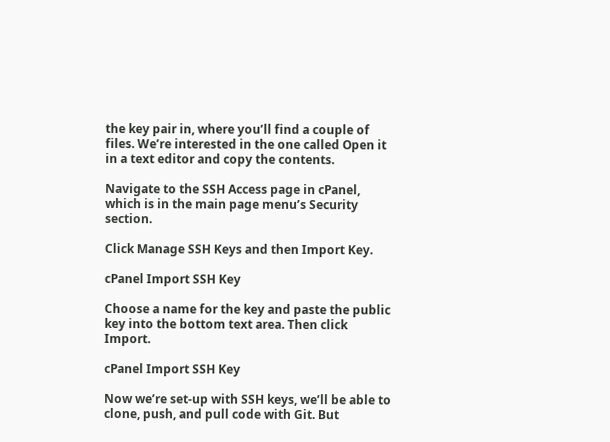the key pair in, where you’ll find a couple of files. We’re interested in the one called Open it in a text editor and copy the contents.

Navigate to the SSH Access page in cPanel, which is in the main page menu’s Security section.

Click Manage SSH Keys and then Import Key.

cPanel Import SSH Key

Choose a name for the key and paste the public key into the bottom text area. Then click Import.

cPanel Import SSH Key

Now we’re set-up with SSH keys, we’ll be able to clone, push, and pull code with Git. But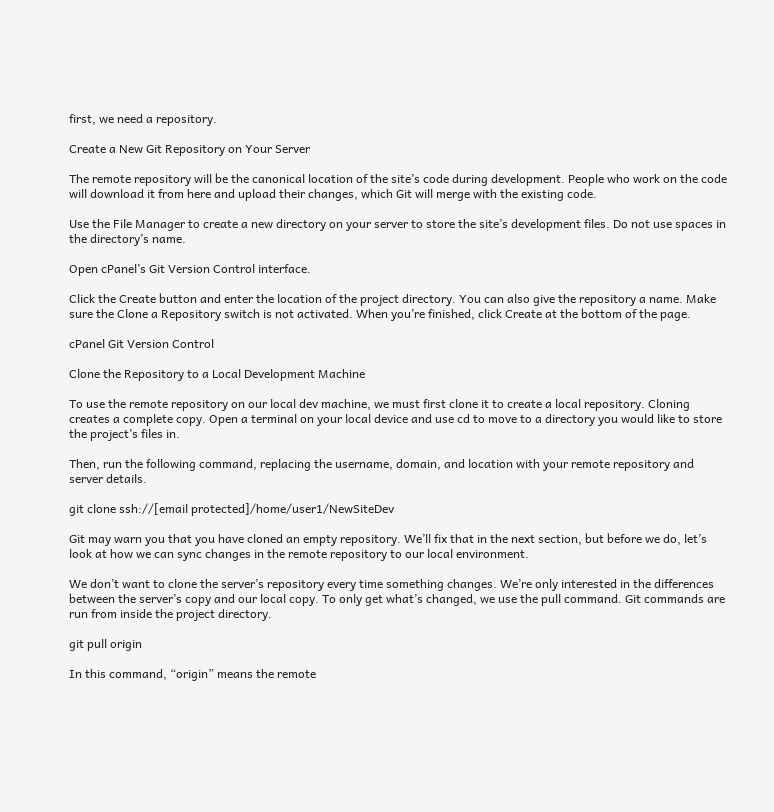first, we need a repository.

Create a New Git Repository on Your Server

The remote repository will be the canonical location of the site’s code during development. People who work on the code will download it from here and upload their changes, which Git will merge with the existing code.

Use the File Manager to create a new directory on your server to store the site’s development files. Do not use spaces in the directory’s name.

Open cPanel’s Git Version Control interface.

Click the Create button and enter the location of the project directory. You can also give the repository a name. Make sure the Clone a Repository switch is not activated. When you’re finished, click Create at the bottom of the page.

cPanel Git Version Control

Clone the Repository to a Local Development Machine

To use the remote repository on our local dev machine, we must first clone it to create a local repository. Cloning creates a complete copy. Open a terminal on your local device and use cd to move to a directory you would like to store the project’s files in.

Then, run the following command, replacing the username, domain, and location with your remote repository and server details.

git clone ssh://[email protected]/home/user1/NewSiteDev

Git may warn you that you have cloned an empty repository. We’ll fix that in the next section, but before we do, let’s look at how we can sync changes in the remote repository to our local environment.

We don’t want to clone the server’s repository every time something changes. We’re only interested in the differences between the server’s copy and our local copy. To only get what’s changed, we use the pull command. Git commands are run from inside the project directory.

git pull origin

In this command, “origin” means the remote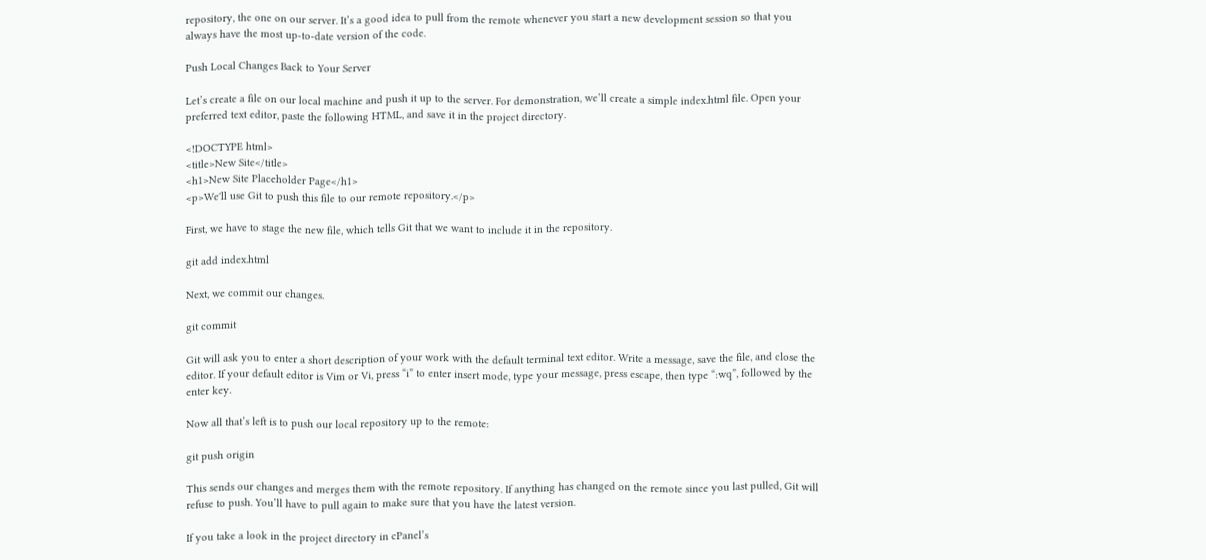repository, the one on our server. It’s a good idea to pull from the remote whenever you start a new development session so that you always have the most up-to-date version of the code.

Push Local Changes Back to Your Server

Let’s create a file on our local machine and push it up to the server. For demonstration, we’ll create a simple index.html file. Open your preferred text editor, paste the following HTML, and save it in the project directory.

<!DOCTYPE html>
<title>New Site</title>
<h1>New Site Placeholder Page</h1>
<p>We'll use Git to push this file to our remote repository.</p>

First, we have to stage the new file, which tells Git that we want to include it in the repository.

git add index.html

Next, we commit our changes.

git commit

Git will ask you to enter a short description of your work with the default terminal text editor. Write a message, save the file, and close the editor. If your default editor is Vim or Vi, press “i” to enter insert mode, type your message, press escape, then type “:wq”, followed by the enter key.

Now all that’s left is to push our local repository up to the remote:

git push origin

This sends our changes and merges them with the remote repository. If anything has changed on the remote since you last pulled, Git will refuse to push. You’ll have to pull again to make sure that you have the latest version.

If you take a look in the project directory in cPanel’s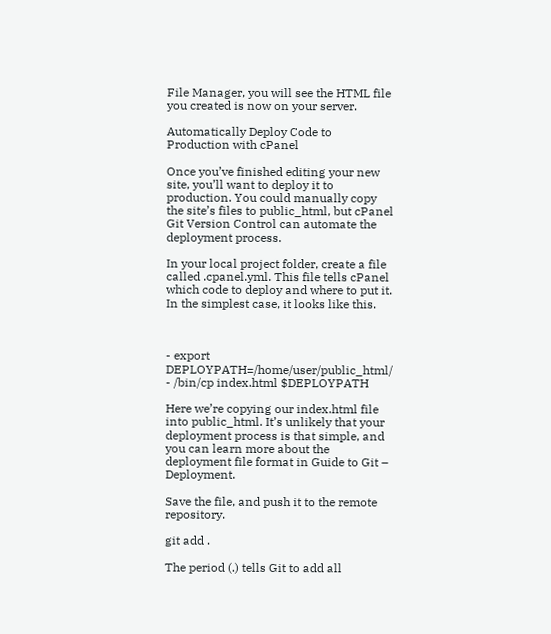File Manager, you will see the HTML file you created is now on your server.

Automatically Deploy Code to Production with cPanel

Once you’ve finished editing your new site, you’ll want to deploy it to production. You could manually copy the site’s files to public_html, but cPanel Git Version Control can automate the deployment process.

In your local project folder, create a file called .cpanel.yml. This file tells cPanel which code to deploy and where to put it. In the simplest case, it looks like this.



- export DEPLOYPATH=/home/user/public_html/
- /bin/cp index.html $DEPLOYPATH

Here we’re copying our index.html file into public_html. It’s unlikely that your deployment process is that simple, and you can learn more about the deployment file format in Guide to Git – Deployment.

Save the file, and push it to the remote repository.

git add .

The period (.) tells Git to add all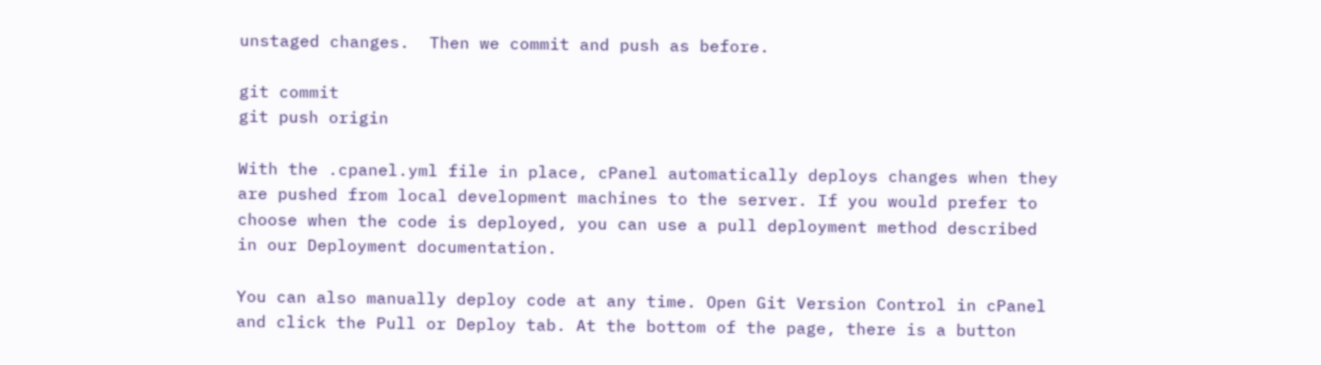unstaged changes.  Then we commit and push as before.

git commit
git push origin

With the .cpanel.yml file in place, cPanel automatically deploys changes when they are pushed from local development machines to the server. If you would prefer to choose when the code is deployed, you can use a pull deployment method described in our Deployment documentation.

You can also manually deploy code at any time. Open Git Version Control in cPanel and click the Pull or Deploy tab. At the bottom of the page, there is a button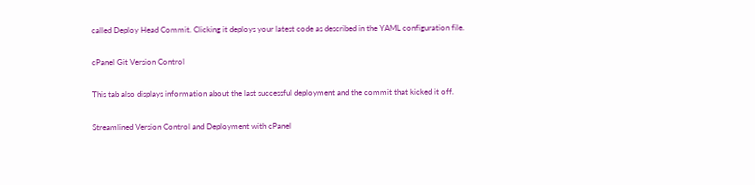called Deploy Head Commit. Clicking it deploys your latest code as described in the YAML configuration file.

cPanel Git Version Control

This tab also displays information about the last successful deployment and the commit that kicked it off.

Streamlined Version Control and Deployment with cPanel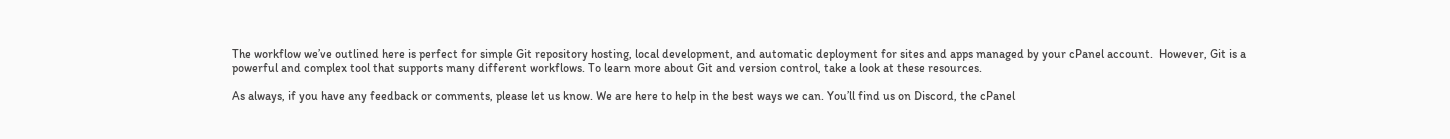The workflow we’ve outlined here is perfect for simple Git repository hosting, local development, and automatic deployment for sites and apps managed by your cPanel account.  However, Git is a powerful and complex tool that supports many different workflows. To learn more about Git and version control, take a look at these resources.

As always, if you have any feedback or comments, please let us know. We are here to help in the best ways we can. You’ll find us on Discord, the cPanel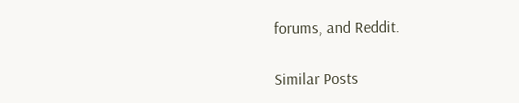forums, and Reddit.

Similar Posts